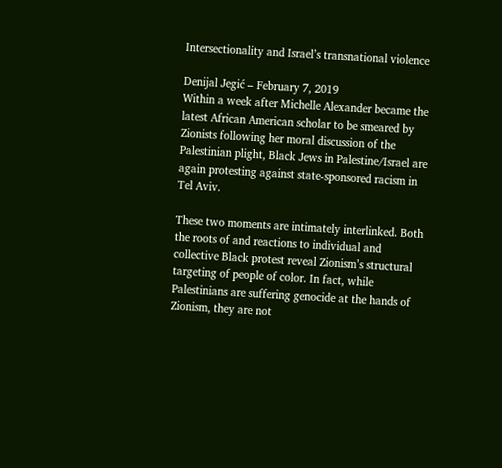Intersectionality and Israel’s transnational violence

Denijal Jegić – February 7, 2019
Within a week after Michelle Alexander became the latest African American scholar to be smeared by Zionists following her moral discussion of the Palestinian plight, Black Jews in Palestine/Israel are again protesting against state-sponsored racism in Tel Aviv.

These two moments are intimately interlinked. Both the roots of and reactions to individual and collective Black protest reveal Zionism’s structural targeting of people of color. In fact, while Palestinians are suffering genocide at the hands of Zionism, they are not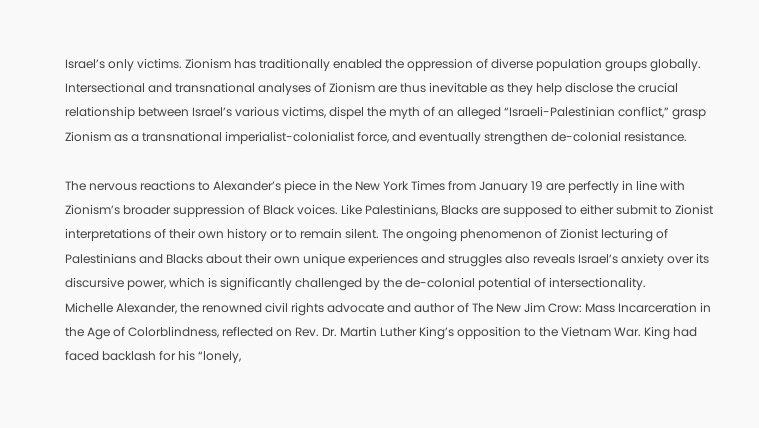Israel’s only victims. Zionism has traditionally enabled the oppression of diverse population groups globally. Intersectional and transnational analyses of Zionism are thus inevitable as they help disclose the crucial relationship between Israel’s various victims, dispel the myth of an alleged “Israeli-Palestinian conflict,” grasp Zionism as a transnational imperialist-colonialist force, and eventually strengthen de-colonial resistance.

The nervous reactions to Alexander’s piece in the New York Times from January 19 are perfectly in line with Zionism’s broader suppression of Black voices. Like Palestinians, Blacks are supposed to either submit to Zionist interpretations of their own history or to remain silent. The ongoing phenomenon of Zionist lecturing of Palestinians and Blacks about their own unique experiences and struggles also reveals Israel’s anxiety over its discursive power, which is significantly challenged by the de-colonial potential of intersectionality.
Michelle Alexander, the renowned civil rights advocate and author of The New Jim Crow: Mass Incarceration in the Age of Colorblindness, reflected on Rev. Dr. Martin Luther King’s opposition to the Vietnam War. King had faced backlash for his “lonely,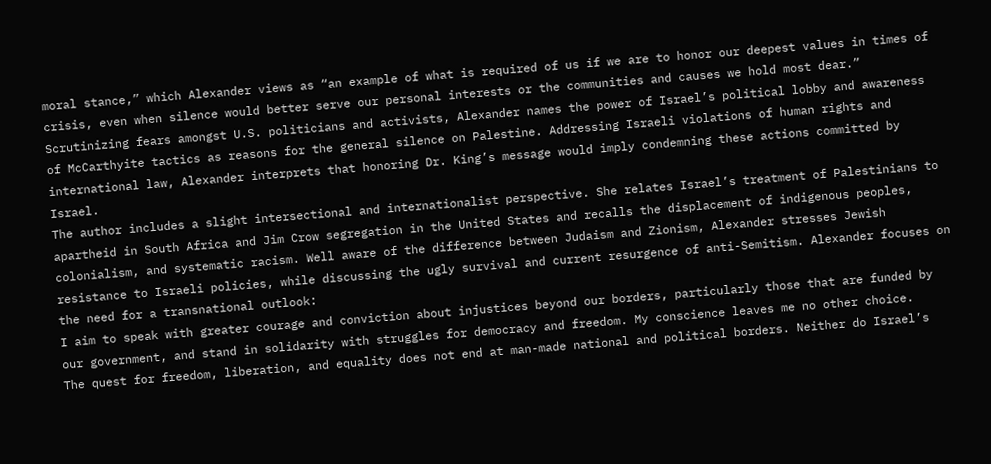moral stance,” which Alexander views as “an example of what is required of us if we are to honor our deepest values in times of crisis, even when silence would better serve our personal interests or the communities and causes we hold most dear.” Scrutinizing fears amongst U.S. politicians and activists, Alexander names the power of Israel’s political lobby and awareness of McCarthyite tactics as reasons for the general silence on Palestine. Addressing Israeli violations of human rights and international law, Alexander interprets that honoring Dr. King’s message would imply condemning these actions committed by Israel.
The author includes a slight intersectional and internationalist perspective. She relates Israel’s treatment of Palestinians to apartheid in South Africa and Jim Crow segregation in the United States and recalls the displacement of indigenous peoples, colonialism, and systematic racism. Well aware of the difference between Judaism and Zionism, Alexander stresses Jewish resistance to Israeli policies, while discussing the ugly survival and current resurgence of anti-Semitism. Alexander focuses on the need for a transnational outlook:
I aim to speak with greater courage and conviction about injustices beyond our borders, particularly those that are funded by our government, and stand in solidarity with struggles for democracy and freedom. My conscience leaves me no other choice.
The quest for freedom, liberation, and equality does not end at man-made national and political borders. Neither do Israel’s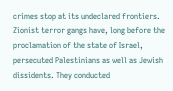crimes stop at its undeclared frontiers. Zionist terror gangs have, long before the proclamation of the state of Israel, persecuted Palestinians as well as Jewish dissidents. They conducted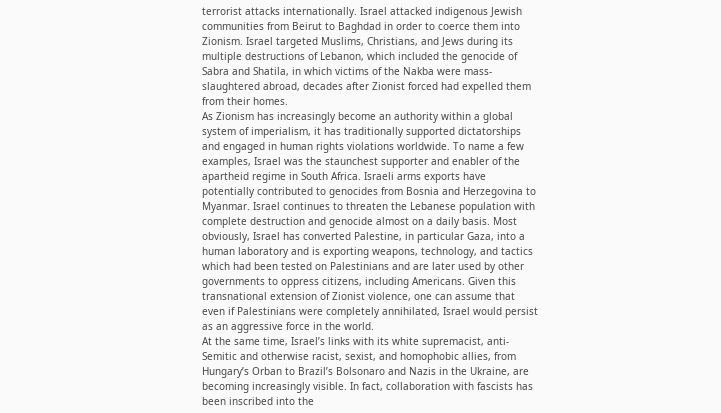terrorist attacks internationally. Israel attacked indigenous Jewish communities from Beirut to Baghdad in order to coerce them into Zionism. Israel targeted Muslims, Christians, and Jews during its multiple destructions of Lebanon, which included the genocide of Sabra and Shatila, in which victims of the Nakba were mass-slaughtered abroad, decades after Zionist forced had expelled them from their homes.
As Zionism has increasingly become an authority within a global system of imperialism, it has traditionally supported dictatorships and engaged in human rights violations worldwide. To name a few examples, Israel was the staunchest supporter and enabler of the apartheid regime in South Africa. Israeli arms exports have potentially contributed to genocides from Bosnia and Herzegovina to Myanmar. Israel continues to threaten the Lebanese population with complete destruction and genocide almost on a daily basis. Most obviously, Israel has converted Palestine, in particular Gaza, into a human laboratory and is exporting weapons, technology, and tactics which had been tested on Palestinians and are later used by other governments to oppress citizens, including Americans. Given this transnational extension of Zionist violence, one can assume that even if Palestinians were completely annihilated, Israel would persist as an aggressive force in the world.
At the same time, Israel’s links with its white supremacist, anti-Semitic and otherwise racist, sexist, and homophobic allies, from Hungary’s Orban to Brazil’s Bolsonaro and Nazis in the Ukraine, are becoming increasingly visible. In fact, collaboration with fascists has been inscribed into the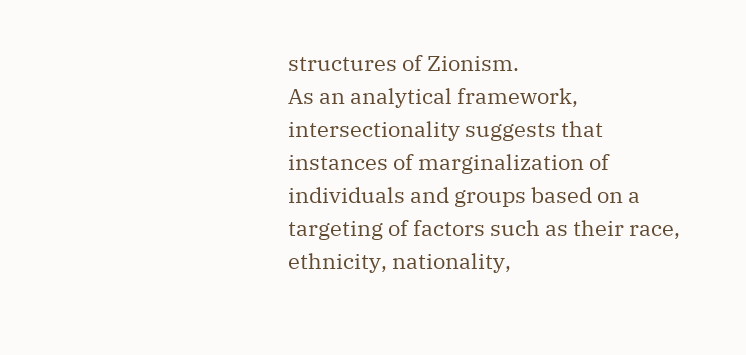structures of Zionism.
As an analytical framework, intersectionality suggests that instances of marginalization of individuals and groups based on a targeting of factors such as their race, ethnicity, nationality,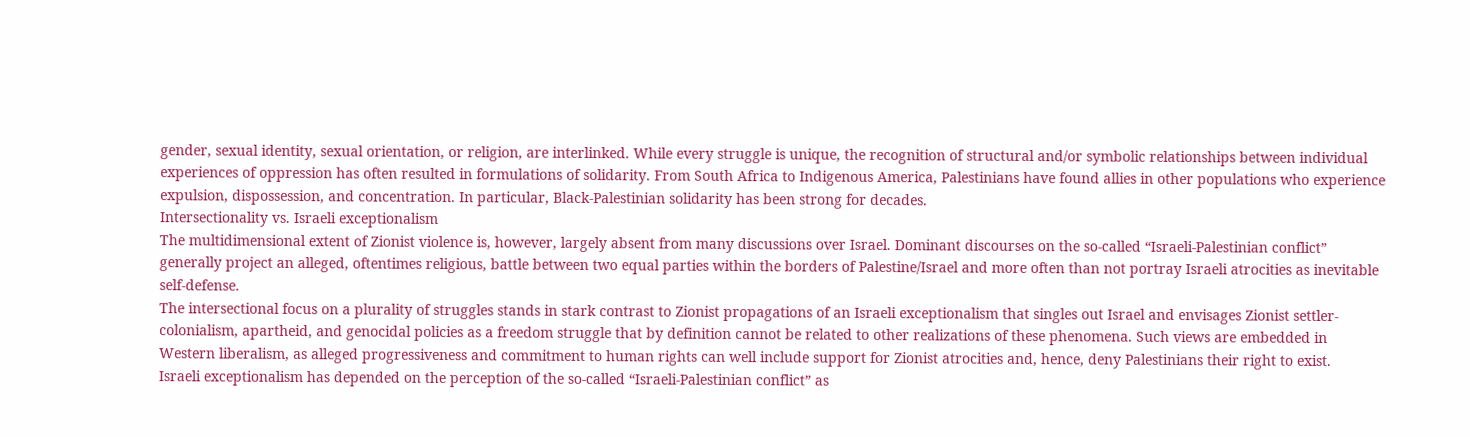gender, sexual identity, sexual orientation, or religion, are interlinked. While every struggle is unique, the recognition of structural and/or symbolic relationships between individual experiences of oppression has often resulted in formulations of solidarity. From South Africa to Indigenous America, Palestinians have found allies in other populations who experience expulsion, dispossession, and concentration. In particular, Black-Palestinian solidarity has been strong for decades.
Intersectionality vs. Israeli exceptionalism
The multidimensional extent of Zionist violence is, however, largely absent from many discussions over Israel. Dominant discourses on the so-called “Israeli-Palestinian conflict” generally project an alleged, oftentimes religious, battle between two equal parties within the borders of Palestine/Israel and more often than not portray Israeli atrocities as inevitable self-defense.
The intersectional focus on a plurality of struggles stands in stark contrast to Zionist propagations of an Israeli exceptionalism that singles out Israel and envisages Zionist settler-colonialism, apartheid, and genocidal policies as a freedom struggle that by definition cannot be related to other realizations of these phenomena. Such views are embedded in Western liberalism, as alleged progressiveness and commitment to human rights can well include support for Zionist atrocities and, hence, deny Palestinians their right to exist.
Israeli exceptionalism has depended on the perception of the so-called “Israeli-Palestinian conflict” as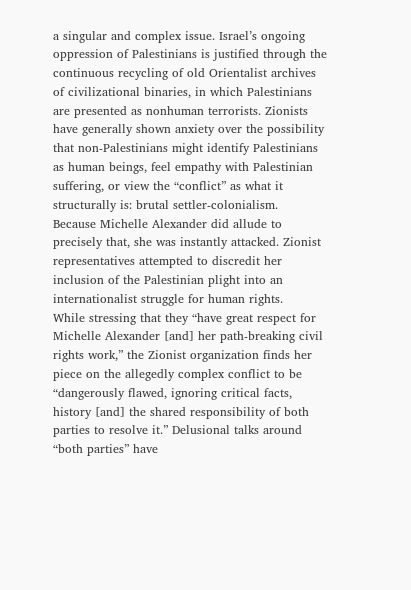a singular and complex issue. Israel’s ongoing oppression of Palestinians is justified through the continuous recycling of old Orientalist archives of civilizational binaries, in which Palestinians are presented as nonhuman terrorists. Zionists have generally shown anxiety over the possibility that non-Palestinians might identify Palestinians as human beings, feel empathy with Palestinian suffering, or view the “conflict” as what it structurally is: brutal settler-colonialism.
Because Michelle Alexander did allude to precisely that, she was instantly attacked. Zionist representatives attempted to discredit her inclusion of the Palestinian plight into an internationalist struggle for human rights.
While stressing that they “have great respect for Michelle Alexander [and] her path-breaking civil rights work,” the Zionist organization finds her piece on the allegedly complex conflict to be “dangerously flawed, ignoring critical facts, history [and] the shared responsibility of both parties to resolve it.” Delusional talks around “both parties” have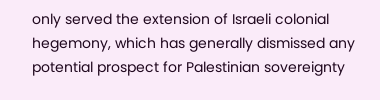only served the extension of Israeli colonial hegemony, which has generally dismissed any potential prospect for Palestinian sovereignty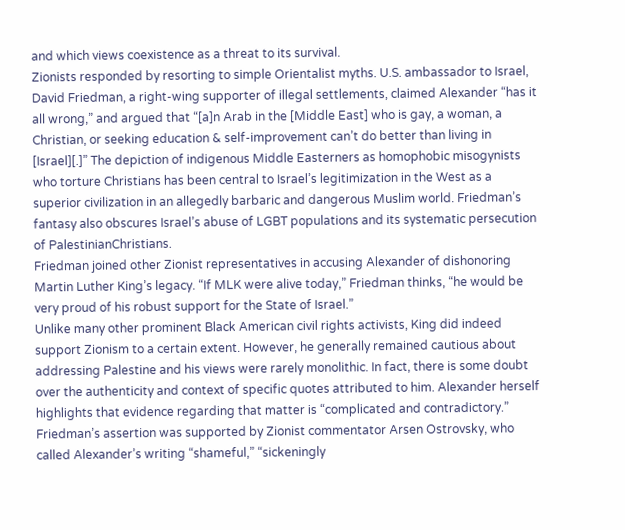and which views coexistence as a threat to its survival.
Zionists responded by resorting to simple Orientalist myths. U.S. ambassador to Israel, David Friedman, a right-wing supporter of illegal settlements, claimed Alexander “has it all wrong,” and argued that “[a]n Arab in the [Middle East] who is gay, a woman, a Christian, or seeking education & self-improvement can’t do better than living in [Israel][.]” The depiction of indigenous Middle Easterners as homophobic misogynists who torture Christians has been central to Israel’s legitimization in the West as a superior civilization in an allegedly barbaric and dangerous Muslim world. Friedman’s fantasy also obscures Israel’s abuse of LGBT populations and its systematic persecution of PalestinianChristians.
Friedman joined other Zionist representatives in accusing Alexander of dishonoring Martin Luther King’s legacy. “If MLK were alive today,” Friedman thinks, “he would be very proud of his robust support for the State of Israel.”
Unlike many other prominent Black American civil rights activists, King did indeed support Zionism to a certain extent. However, he generally remained cautious about addressing Palestine and his views were rarely monolithic. In fact, there is some doubt over the authenticity and context of specific quotes attributed to him. Alexander herself highlights that evidence regarding that matter is “complicated and contradictory.”
Friedman’s assertion was supported by Zionist commentator Arsen Ostrovsky, who called Alexander’s writing “shameful,” “sickeningly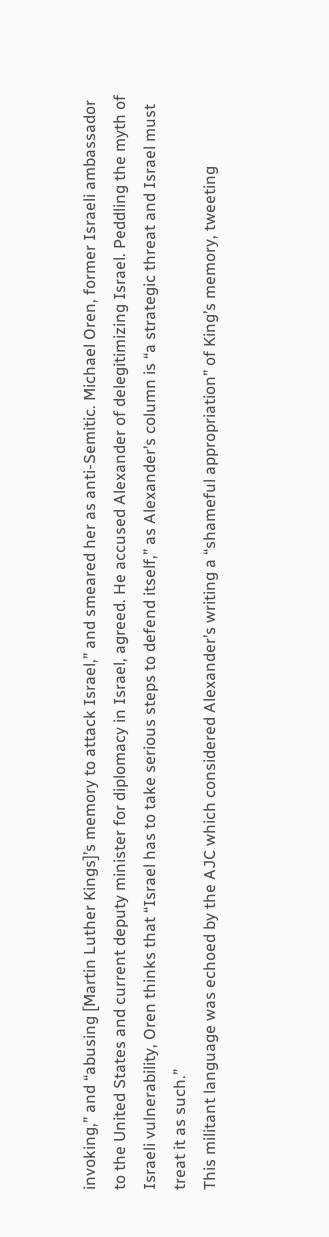invoking,” and “abusing [Martin Luther Kings]’s memory to attack Israel,” and smeared her as anti-Semitic. Michael Oren, former Israeli ambassador to the United States and current deputy minister for diplomacy in Israel, agreed. He accused Alexander of delegitimizing Israel. Peddling the myth of Israeli vulnerability, Oren thinks that “Israel has to take serious steps to defend itself,” as Alexander’s column is “a strategic threat and Israel must treat it as such.”
This militant language was echoed by the AJC which considered Alexander’s writing a “shameful appropriation” of King’s memory, tweeting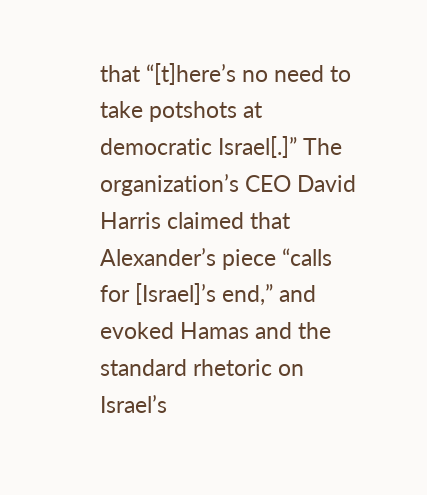that “[t]here’s no need to take potshots at democratic Israel[.]” The organization’s CEO David Harris claimed that Alexander’s piece “calls for [Israel]’s end,” and evoked Hamas and the standard rhetoric on Israel’s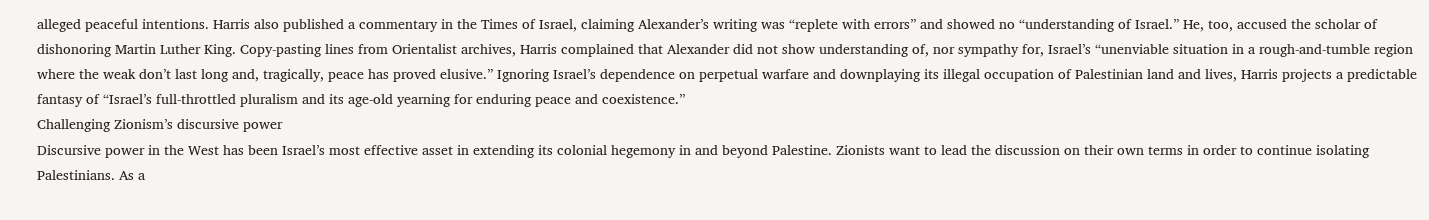alleged peaceful intentions. Harris also published a commentary in the Times of Israel, claiming Alexander’s writing was “replete with errors” and showed no “understanding of Israel.” He, too, accused the scholar of dishonoring Martin Luther King. Copy-pasting lines from Orientalist archives, Harris complained that Alexander did not show understanding of, nor sympathy for, Israel’s “unenviable situation in a rough-and-tumble region where the weak don’t last long and, tragically, peace has proved elusive.” Ignoring Israel’s dependence on perpetual warfare and downplaying its illegal occupation of Palestinian land and lives, Harris projects a predictable fantasy of “Israel’s full-throttled pluralism and its age-old yearning for enduring peace and coexistence.”
Challenging Zionism’s discursive power
Discursive power in the West has been Israel’s most effective asset in extending its colonial hegemony in and beyond Palestine. Zionists want to lead the discussion on their own terms in order to continue isolating Palestinians. As a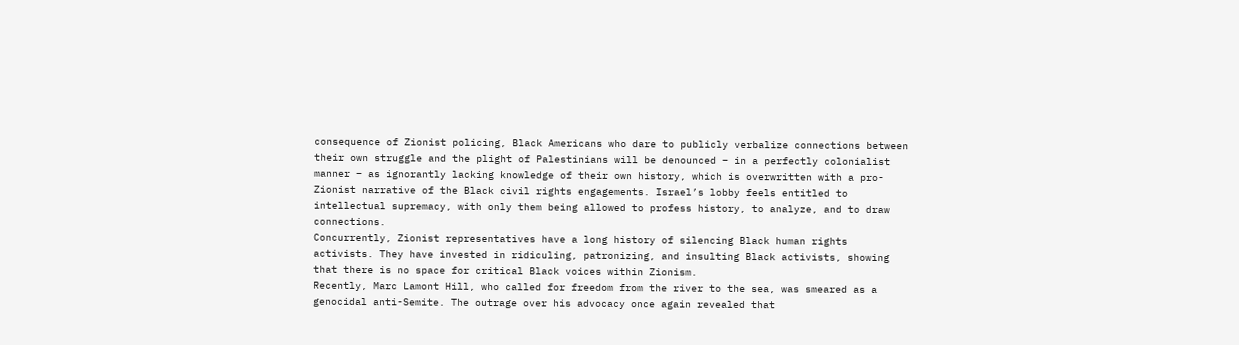consequence of Zionist policing, Black Americans who dare to publicly verbalize connections between their own struggle and the plight of Palestinians will be denounced – in a perfectly colonialist manner – as ignorantly lacking knowledge of their own history, which is overwritten with a pro-Zionist narrative of the Black civil rights engagements. Israel’s lobby feels entitled to intellectual supremacy, with only them being allowed to profess history, to analyze, and to draw connections.
Concurrently, Zionist representatives have a long history of silencing Black human rights activists. They have invested in ridiculing, patronizing, and insulting Black activists, showing that there is no space for critical Black voices within Zionism.
Recently, Marc Lamont Hill, who called for freedom from the river to the sea, was smeared as a genocidal anti-Semite. The outrage over his advocacy once again revealed that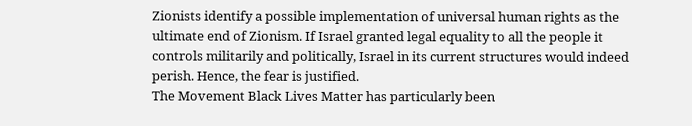Zionists identify a possible implementation of universal human rights as the ultimate end of Zionism. If Israel granted legal equality to all the people it controls militarily and politically, Israel in its current structures would indeed perish. Hence, the fear is justified.
The Movement Black Lives Matter has particularly been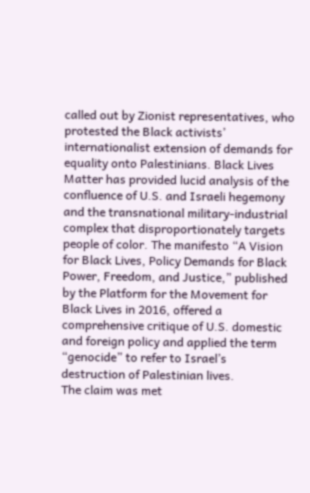called out by Zionist representatives, who protested the Black activists’ internationalist extension of demands for equality onto Palestinians. Black Lives Matter has provided lucid analysis of the confluence of U.S. and Israeli hegemony and the transnational military-industrial complex that disproportionately targets people of color. The manifesto “A Vision for Black Lives, Policy Demands for Black Power, Freedom, and Justice,” published by the Platform for the Movement for Black Lives in 2016, offered a comprehensive critique of U.S. domestic and foreign policy and applied the term “genocide” to refer to Israel’s destruction of Palestinian lives.
The claim was met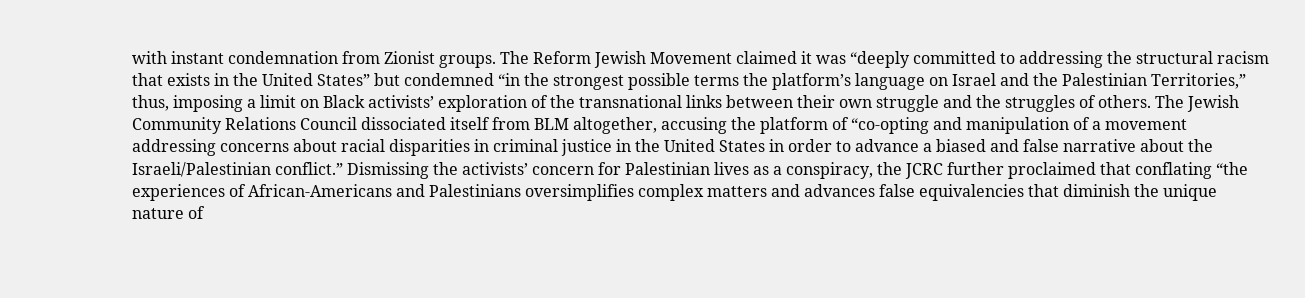with instant condemnation from Zionist groups. The Reform Jewish Movement claimed it was “deeply committed to addressing the structural racism that exists in the United States” but condemned “in the strongest possible terms the platform’s language on Israel and the Palestinian Territories,” thus, imposing a limit on Black activists’ exploration of the transnational links between their own struggle and the struggles of others. The Jewish Community Relations Council dissociated itself from BLM altogether, accusing the platform of “co-opting and manipulation of a movement addressing concerns about racial disparities in criminal justice in the United States in order to advance a biased and false narrative about the Israeli/Palestinian conflict.” Dismissing the activists’ concern for Palestinian lives as a conspiracy, the JCRC further proclaimed that conflating “the experiences of African-Americans and Palestinians oversimplifies complex matters and advances false equivalencies that diminish the unique nature of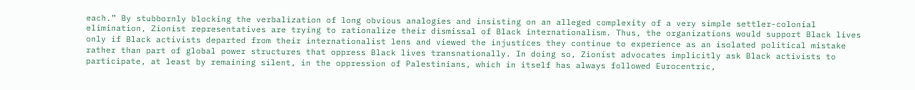each.” By stubbornly blocking the verbalization of long obvious analogies and insisting on an alleged complexity of a very simple settler-colonial elimination, Zionist representatives are trying to rationalize their dismissal of Black internationalism. Thus, the organizations would support Black lives only if Black activists departed from their internationalist lens and viewed the injustices they continue to experience as an isolated political mistake rather than part of global power structures that oppress Black lives transnationally. In doing so, Zionist advocates implicitly ask Black activists to participate, at least by remaining silent, in the oppression of Palestinians, which in itself has always followed Eurocentric,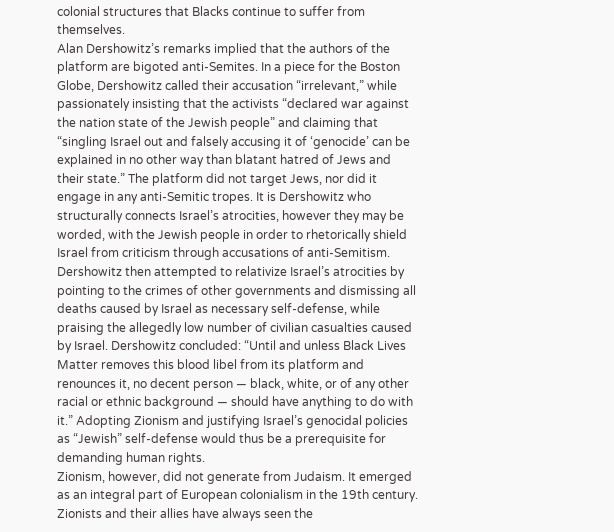colonial structures that Blacks continue to suffer from themselves.
Alan Dershowitz’s remarks implied that the authors of the platform are bigoted anti-Semites. In a piece for the Boston Globe, Dershowitz called their accusation “irrelevant,” while passionately insisting that the activists “declared war against the nation state of the Jewish people” and claiming that “singling Israel out and falsely accusing it of ‘genocide’ can be explained in no other way than blatant hatred of Jews and their state.” The platform did not target Jews, nor did it engage in any anti-Semitic tropes. It is Dershowitz who structurally connects Israel’s atrocities, however they may be worded, with the Jewish people in order to rhetorically shield Israel from criticism through accusations of anti-Semitism.
Dershowitz then attempted to relativize Israel’s atrocities by pointing to the crimes of other governments and dismissing all deaths caused by Israel as necessary self-defense, while praising the allegedly low number of civilian casualties caused by Israel. Dershowitz concluded: “Until and unless Black Lives Matter removes this blood libel from its platform and renounces it, no decent person — black, white, or of any other racial or ethnic background — should have anything to do with it.” Adopting Zionism and justifying Israel’s genocidal policies as “Jewish” self-defense would thus be a prerequisite for demanding human rights.
Zionism, however, did not generate from Judaism. It emerged as an integral part of European colonialism in the 19th century. Zionists and their allies have always seen the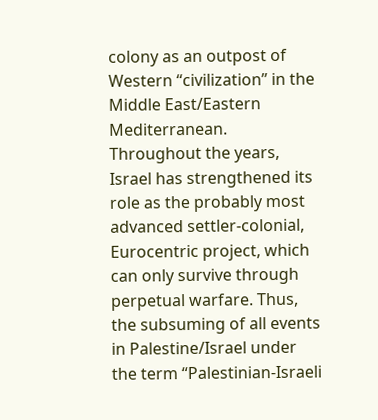colony as an outpost of Western “civilization” in the Middle East/Eastern Mediterranean. Throughout the years, Israel has strengthened its role as the probably most advanced settler-colonial, Eurocentric project, which can only survive through perpetual warfare. Thus, the subsuming of all events in Palestine/Israel under the term “Palestinian-Israeli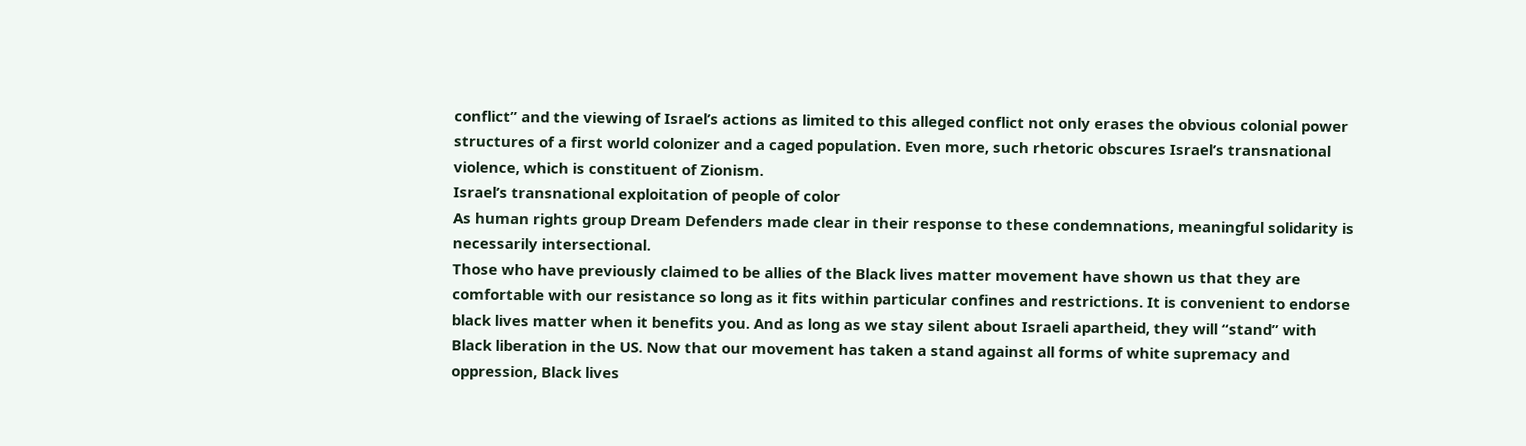conflict” and the viewing of Israel’s actions as limited to this alleged conflict not only erases the obvious colonial power structures of a first world colonizer and a caged population. Even more, such rhetoric obscures Israel’s transnational violence, which is constituent of Zionism.
Israel’s transnational exploitation of people of color
As human rights group Dream Defenders made clear in their response to these condemnations, meaningful solidarity is necessarily intersectional.
Those who have previously claimed to be allies of the Black lives matter movement have shown us that they are comfortable with our resistance so long as it fits within particular confines and restrictions. It is convenient to endorse black lives matter when it benefits you. And as long as we stay silent about Israeli apartheid, they will “stand” with Black liberation in the US. Now that our movement has taken a stand against all forms of white supremacy and oppression, Black lives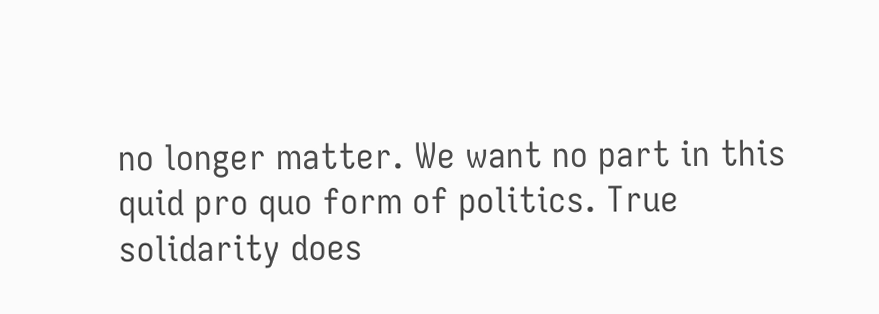no longer matter. We want no part in this quid pro quo form of politics. True solidarity does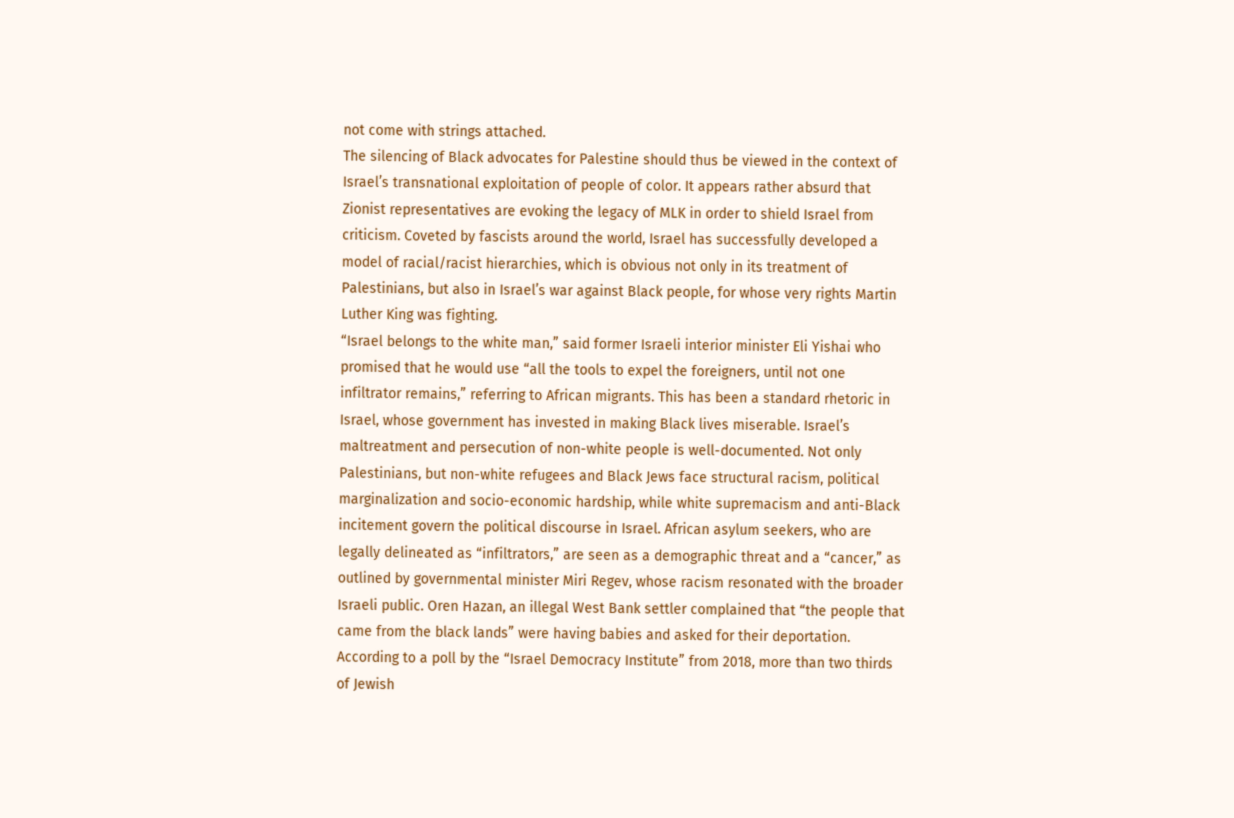not come with strings attached.
The silencing of Black advocates for Palestine should thus be viewed in the context of Israel’s transnational exploitation of people of color. It appears rather absurd that Zionist representatives are evoking the legacy of MLK in order to shield Israel from criticism. Coveted by fascists around the world, Israel has successfully developed a model of racial/racist hierarchies, which is obvious not only in its treatment of Palestinians, but also in Israel’s war against Black people, for whose very rights Martin Luther King was fighting.
“Israel belongs to the white man,” said former Israeli interior minister Eli Yishai who promised that he would use “all the tools to expel the foreigners, until not one infiltrator remains,” referring to African migrants. This has been a standard rhetoric in Israel, whose government has invested in making Black lives miserable. Israel’s maltreatment and persecution of non-white people is well-documented. Not only Palestinians, but non-white refugees and Black Jews face structural racism, political marginalization and socio-economic hardship, while white supremacism and anti-Black incitement govern the political discourse in Israel. African asylum seekers, who are legally delineated as “infiltrators,” are seen as a demographic threat and a “cancer,” as outlined by governmental minister Miri Regev, whose racism resonated with the broader Israeli public. Oren Hazan, an illegal West Bank settler complained that “the people that came from the black lands” were having babies and asked for their deportation. According to a poll by the “Israel Democracy Institute” from 2018, more than two thirds of Jewish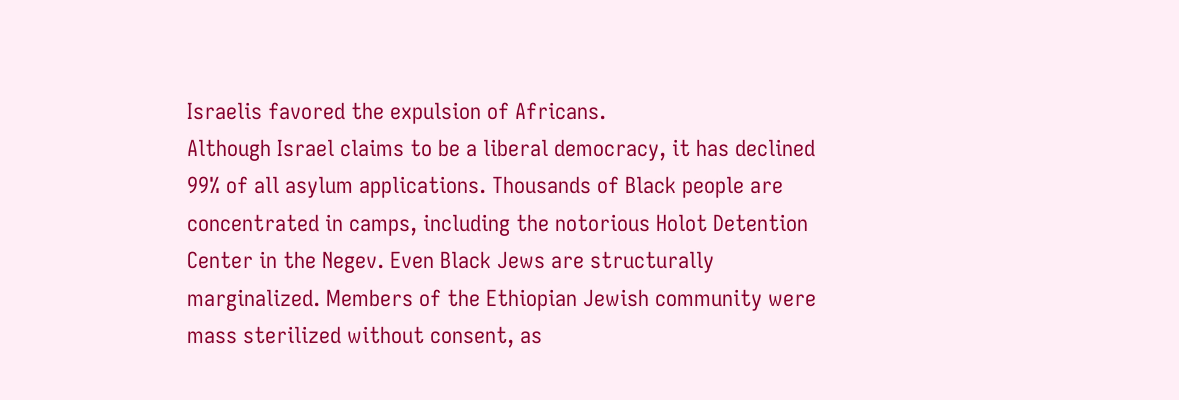Israelis favored the expulsion of Africans.
Although Israel claims to be a liberal democracy, it has declined 99% of all asylum applications. Thousands of Black people are concentrated in camps, including the notorious Holot Detention Center in the Negev. Even Black Jews are structurally marginalized. Members of the Ethiopian Jewish community were mass sterilized without consent, as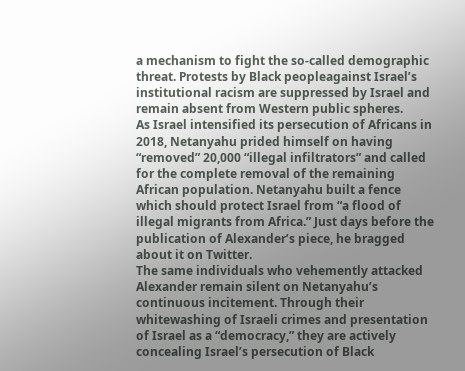a mechanism to fight the so-called demographic threat. Protests by Black peopleagainst Israel’s institutional racism are suppressed by Israel and remain absent from Western public spheres.
As Israel intensified its persecution of Africans in 2018, Netanyahu prided himself on having “removed” 20,000 “illegal infiltrators” and called for the complete removal of the remaining African population. Netanyahu built a fence which should protect Israel from “a flood of illegal migrants from Africa.” Just days before the publication of Alexander’s piece, he bragged about it on Twitter.
The same individuals who vehemently attacked Alexander remain silent on Netanyahu’s continuous incitement. Through their whitewashing of Israeli crimes and presentation of Israel as a “democracy,” they are actively concealing Israel’s persecution of Black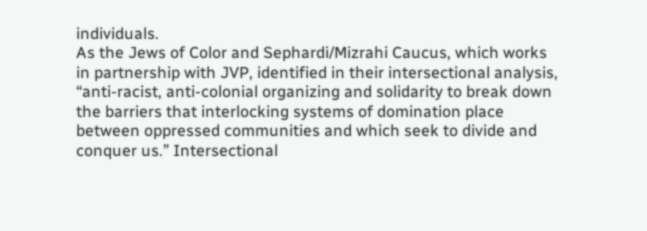individuals.
As the Jews of Color and Sephardi/Mizrahi Caucus, which works in partnership with JVP, identified in their intersectional analysis, “anti-racist, anti-colonial organizing and solidarity to break down the barriers that interlocking systems of domination place between oppressed communities and which seek to divide and conquer us.” Intersectional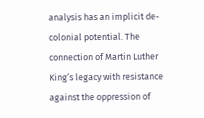analysis has an implicit de-colonial potential. The connection of Martin Luther King’s legacy with resistance against the oppression of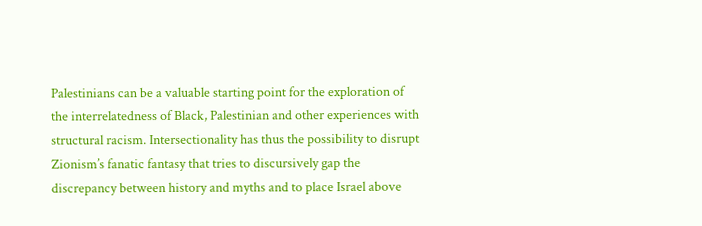Palestinians can be a valuable starting point for the exploration of the interrelatedness of Black, Palestinian and other experiences with structural racism. Intersectionality has thus the possibility to disrupt Zionism’s fanatic fantasy that tries to discursively gap the discrepancy between history and myths and to place Israel above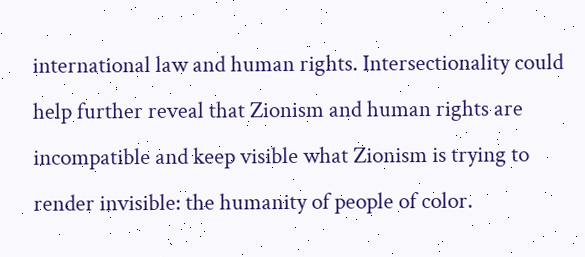international law and human rights. Intersectionality could help further reveal that Zionism and human rights are incompatible and keep visible what Zionism is trying to render invisible: the humanity of people of color.